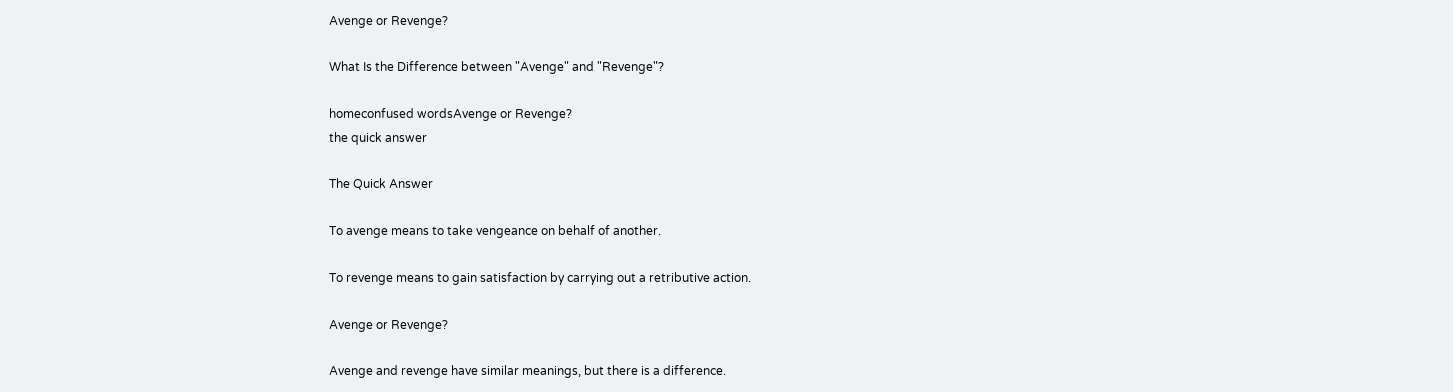Avenge or Revenge?

What Is the Difference between "Avenge" and "Revenge"?

homeconfused wordsAvenge or Revenge?
the quick answer

The Quick Answer

To avenge means to take vengeance on behalf of another.

To revenge means to gain satisfaction by carrying out a retributive action.

Avenge or Revenge?

Avenge and revenge have similar meanings, but there is a difference.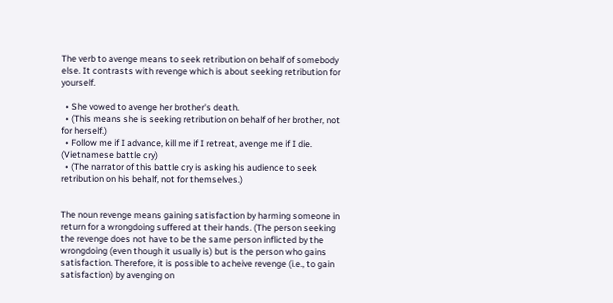The verb to avenge means to seek retribution on behalf of somebody else. It contrasts with revenge which is about seeking retribution for yourself.

  • She vowed to avenge her brother's death.
  • (This means she is seeking retribution on behalf of her brother, not for herself.)
  • Follow me if I advance, kill me if I retreat, avenge me if I die. (Vietnamese battle cry)
  • (The narrator of this battle cry is asking his audience to seek retribution on his behalf, not for themselves.)


The noun revenge means gaining satisfaction by harming someone in return for a wrongdoing suffered at their hands. (The person seeking the revenge does not have to be the same person inflicted by the wrongdoing (even though it usually is) but is the person who gains satisfaction. Therefore, it is possible to acheive revenge (i.e., to gain satisfaction) by avenging on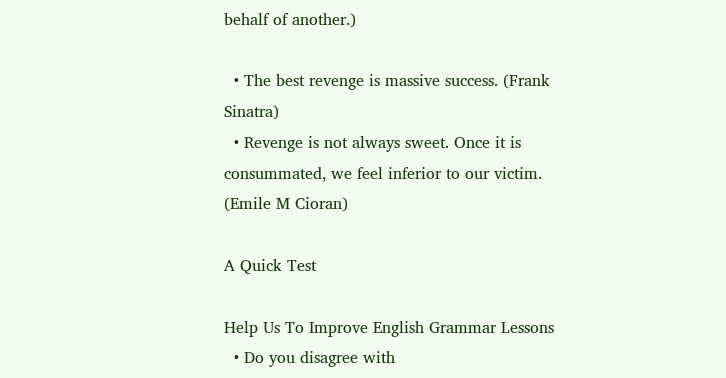behalf of another.)

  • The best revenge is massive success. (Frank Sinatra)
  • Revenge is not always sweet. Once it is consummated, we feel inferior to our victim. (Emile M Cioran)

A Quick Test

Help Us To Improve English Grammar Lessons
  • Do you disagree with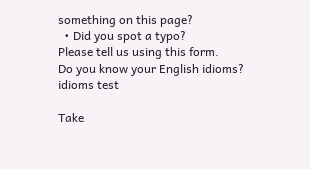something on this page?
  • Did you spot a typo?
Please tell us using this form.
Do you know your English idioms? idioms test

Take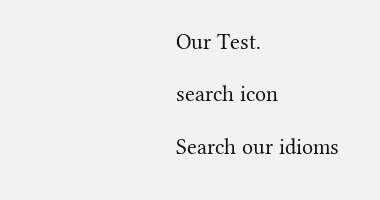Our Test.

search icon

Search our idioms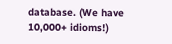database. (We have 10,000+ idioms!)